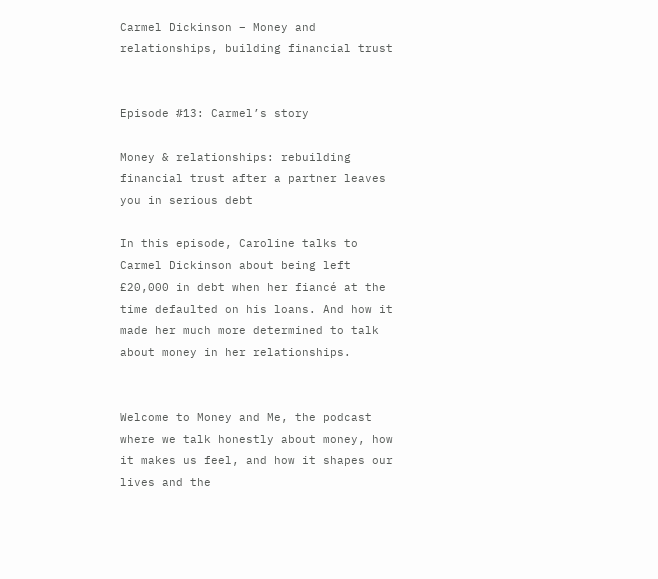Carmel Dickinson – Money and relationships, building financial trust


Episode #13: Carmel’s story

Money & relationships: rebuilding financial trust after a partner leaves you in serious debt

In this episode, Caroline talks to Carmel Dickinson about being left £20,000 in debt when her fiancé at the time defaulted on his loans. And how it made her much more determined to talk about money in her relationships.


Welcome to Money and Me, the podcast where we talk honestly about money, how it makes us feel, and how it shapes our lives and the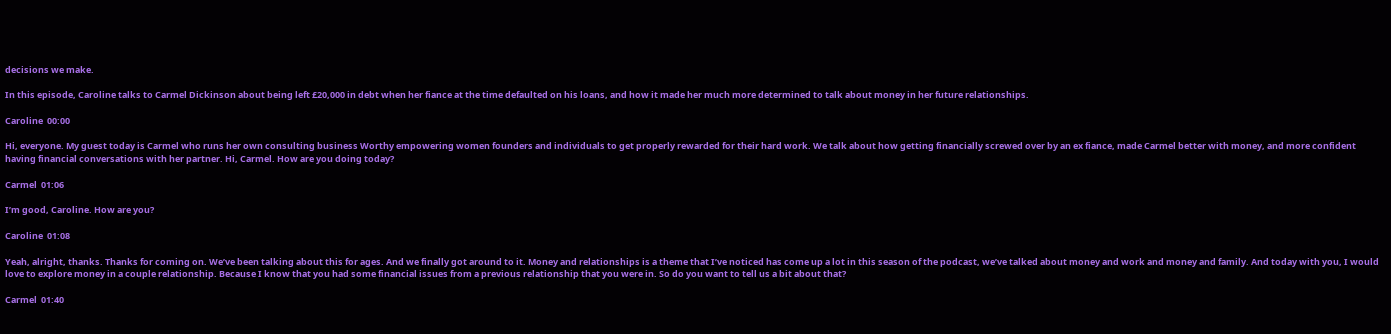decisions we make.

In this episode, Caroline talks to Carmel Dickinson about being left £20,000 in debt when her fiance at the time defaulted on his loans, and how it made her much more determined to talk about money in her future relationships.

Caroline  00:00

Hi, everyone. My guest today is Carmel who runs her own consulting business Worthy empowering women founders and individuals to get properly rewarded for their hard work. We talk about how getting financially screwed over by an ex fiance, made Carmel better with money, and more confident having financial conversations with her partner. Hi, Carmel. How are you doing today?

Carmel  01:06

I’m good, Caroline. How are you?

Caroline  01:08

Yeah, alright, thanks. Thanks for coming on. We’ve been talking about this for ages. And we finally got around to it. Money and relationships is a theme that I’ve noticed has come up a lot in this season of the podcast, we’ve talked about money and work and money and family. And today with you, I would love to explore money in a couple relationship. Because I know that you had some financial issues from a previous relationship that you were in. So do you want to tell us a bit about that?

Carmel  01:40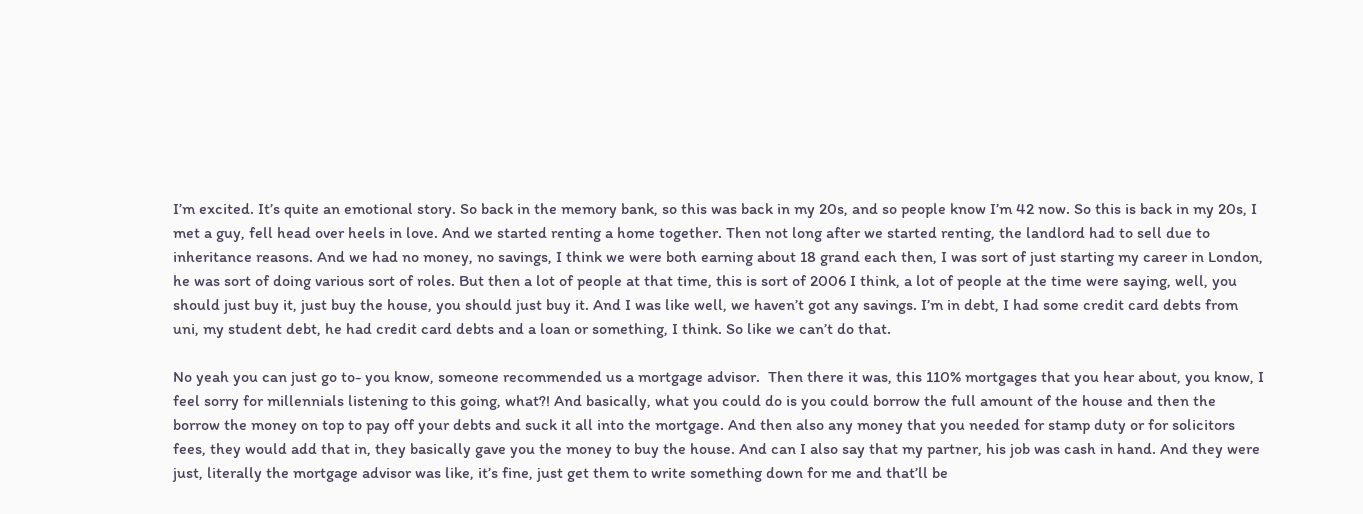I’m excited. It’s quite an emotional story. So back in the memory bank, so this was back in my 20s, and so people know I’m 42 now. So this is back in my 20s, I met a guy, fell head over heels in love. And we started renting a home together. Then not long after we started renting, the landlord had to sell due to inheritance reasons. And we had no money, no savings, I think we were both earning about 18 grand each then, I was sort of just starting my career in London, he was sort of doing various sort of roles. But then a lot of people at that time, this is sort of 2006 I think, a lot of people at the time were saying, well, you should just buy it, just buy the house, you should just buy it. And I was like well, we haven’t got any savings. I’m in debt, I had some credit card debts from uni, my student debt, he had credit card debts and a loan or something, I think. So like we can’t do that.

No yeah you can just go to- you know, someone recommended us a mortgage advisor.  Then there it was, this 110% mortgages that you hear about, you know, I feel sorry for millennials listening to this going, what?! And basically, what you could do is you could borrow the full amount of the house and then the borrow the money on top to pay off your debts and suck it all into the mortgage. And then also any money that you needed for stamp duty or for solicitors fees, they would add that in, they basically gave you the money to buy the house. And can I also say that my partner, his job was cash in hand. And they were just, literally the mortgage advisor was like, it’s fine, just get them to write something down for me and that’ll be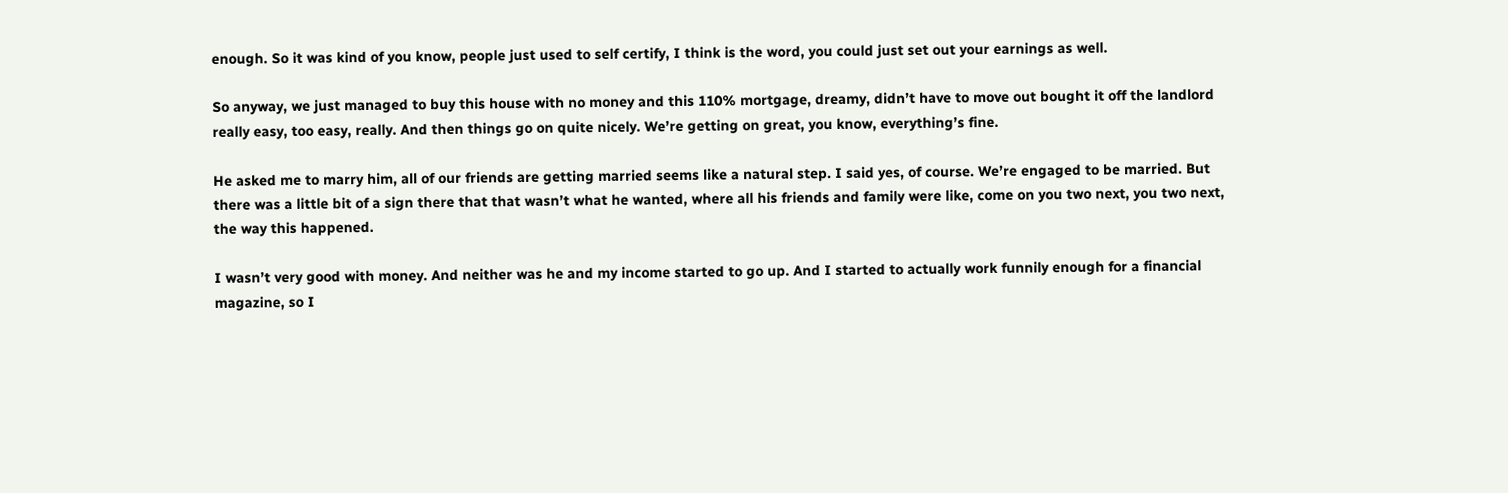enough. So it was kind of you know, people just used to self certify, I think is the word, you could just set out your earnings as well.

So anyway, we just managed to buy this house with no money and this 110% mortgage, dreamy, didn’t have to move out bought it off the landlord really easy, too easy, really. And then things go on quite nicely. We’re getting on great, you know, everything’s fine.

He asked me to marry him, all of our friends are getting married seems like a natural step. I said yes, of course. We’re engaged to be married. But there was a little bit of a sign there that that wasn’t what he wanted, where all his friends and family were like, come on you two next, you two next, the way this happened.

I wasn’t very good with money. And neither was he and my income started to go up. And I started to actually work funnily enough for a financial magazine, so I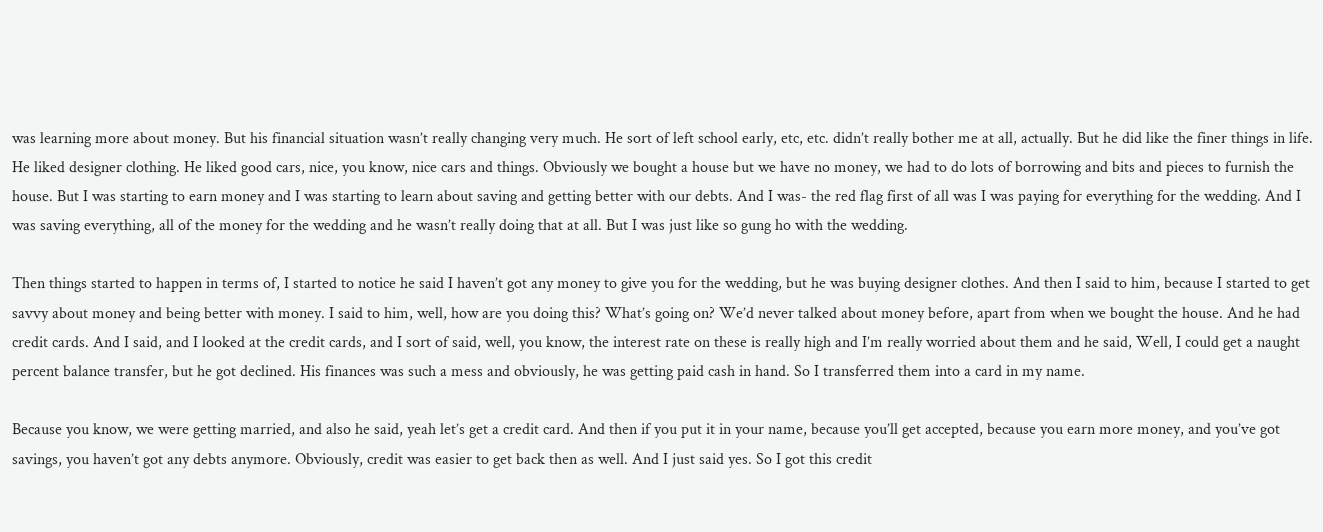was learning more about money. But his financial situation wasn’t really changing very much. He sort of left school early, etc, etc. didn’t really bother me at all, actually. But he did like the finer things in life. He liked designer clothing. He liked good cars, nice, you know, nice cars and things. Obviously we bought a house but we have no money, we had to do lots of borrowing and bits and pieces to furnish the house. But I was starting to earn money and I was starting to learn about saving and getting better with our debts. And I was- the red flag first of all was I was paying for everything for the wedding. And I was saving everything, all of the money for the wedding and he wasn’t really doing that at all. But I was just like so gung ho with the wedding.

Then things started to happen in terms of, I started to notice he said I haven’t got any money to give you for the wedding, but he was buying designer clothes. And then I said to him, because I started to get savvy about money and being better with money. I said to him, well, how are you doing this? What’s going on? We’d never talked about money before, apart from when we bought the house. And he had credit cards. And I said, and I looked at the credit cards, and I sort of said, well, you know, the interest rate on these is really high and I’m really worried about them and he said, Well, I could get a naught percent balance transfer, but he got declined. His finances was such a mess and obviously, he was getting paid cash in hand. So I transferred them into a card in my name.

Because you know, we were getting married, and also he said, yeah let’s get a credit card. And then if you put it in your name, because you’ll get accepted, because you earn more money, and you’ve got savings, you haven’t got any debts anymore. Obviously, credit was easier to get back then as well. And I just said yes. So I got this credit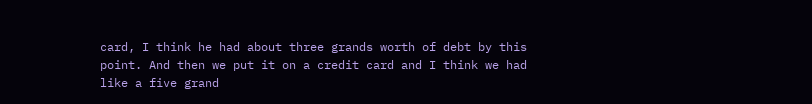card, I think he had about three grands worth of debt by this point. And then we put it on a credit card and I think we had like a five grand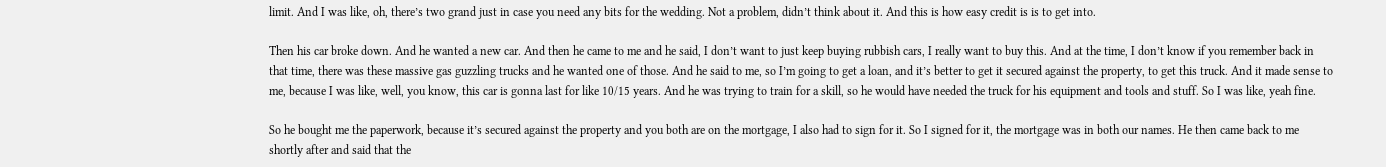limit. And I was like, oh, there’s two grand just in case you need any bits for the wedding. Not a problem, didn’t think about it. And this is how easy credit is is to get into.

Then his car broke down. And he wanted a new car. And then he came to me and he said, I don’t want to just keep buying rubbish cars, I really want to buy this. And at the time, I don’t know if you remember back in that time, there was these massive gas guzzling trucks and he wanted one of those. And he said to me, so I’m going to get a loan, and it’s better to get it secured against the property, to get this truck. And it made sense to me, because I was like, well, you know, this car is gonna last for like 10/15 years. And he was trying to train for a skill, so he would have needed the truck for his equipment and tools and stuff. So I was like, yeah fine.

So he bought me the paperwork, because it’s secured against the property and you both are on the mortgage, I also had to sign for it. So I signed for it, the mortgage was in both our names. He then came back to me shortly after and said that the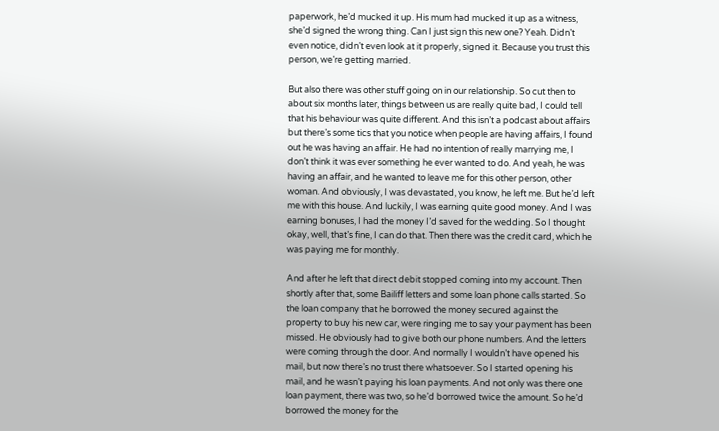paperwork, he’d mucked it up. His mum had mucked it up as a witness, she’d signed the wrong thing. Can I just sign this new one? Yeah. Didn’t even notice, didn’t even look at it properly, signed it. Because you trust this person, we’re getting married.

But also there was other stuff going on in our relationship. So cut then to about six months later, things between us are really quite bad, I could tell that his behaviour was quite different. And this isn’t a podcast about affairs but there’s some tics that you notice when people are having affairs, I found out he was having an affair. He had no intention of really marrying me, I don’t think it was ever something he ever wanted to do. And yeah, he was having an affair, and he wanted to leave me for this other person, other woman. And obviously, I was devastated, you know, he left me. But he’d left me with this house. And luckily, I was earning quite good money. And I was earning bonuses, I had the money I’d saved for the wedding. So I thought okay, well, that’s fine, I can do that. Then there was the credit card, which he was paying me for monthly.

And after he left that direct debit stopped coming into my account. Then shortly after that, some Bailiff letters and some loan phone calls started. So the loan company that he borrowed the money secured against the property to buy his new car, were ringing me to say your payment has been missed. He obviously had to give both our phone numbers. And the letters were coming through the door. And normally I wouldn’t have opened his mail, but now there’s no trust there whatsoever. So I started opening his mail, and he wasn’t paying his loan payments. And not only was there one loan payment, there was two, so he’d borrowed twice the amount. So he’d borrowed the money for the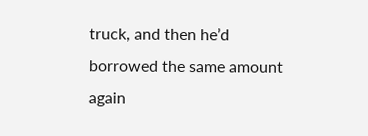truck, and then he’d borrowed the same amount again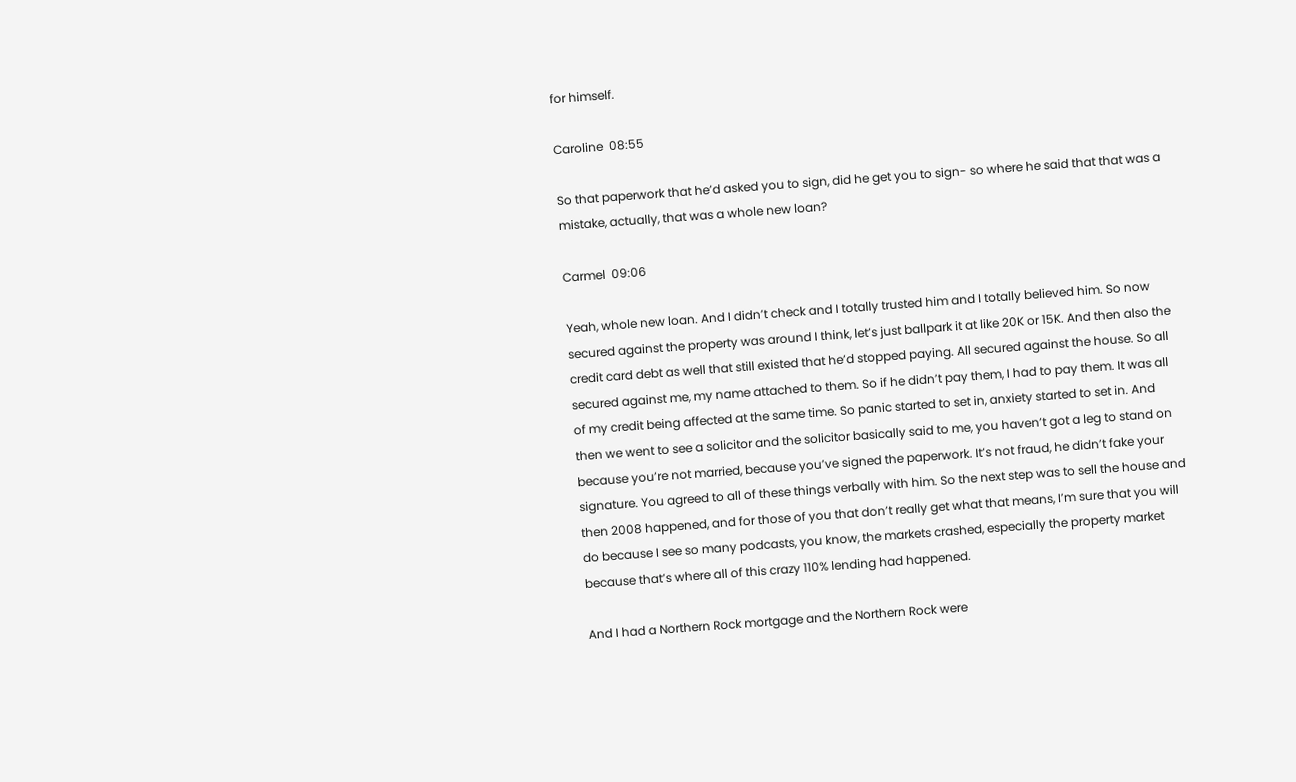for himself.

Caroline  08:55

So that paperwork that he’d asked you to sign, did he get you to sign- so where he said that that was a mistake, actually, that was a whole new loan?

Carmel  09:06

Yeah, whole new loan. And I didn’t check and I totally trusted him and I totally believed him. So now secured against the property was around I think, let’s just ballpark it at like 20K or 15K. And then also the credit card debt as well that still existed that he’d stopped paying. All secured against the house. So all secured against me, my name attached to them. So if he didn’t pay them, I had to pay them. It was all of my credit being affected at the same time. So panic started to set in, anxiety started to set in. And then we went to see a solicitor and the solicitor basically said to me, you haven’t got a leg to stand on because you’re not married, because you’ve signed the paperwork. It’s not fraud, he didn’t fake your signature. You agreed to all of these things verbally with him. So the next step was to sell the house and then 2008 happened, and for those of you that don’t really get what that means, I’m sure that you will do because I see so many podcasts, you know, the markets crashed, especially the property market because that’s where all of this crazy 110% lending had happened.

And I had a Northern Rock mortgage and the Northern Rock were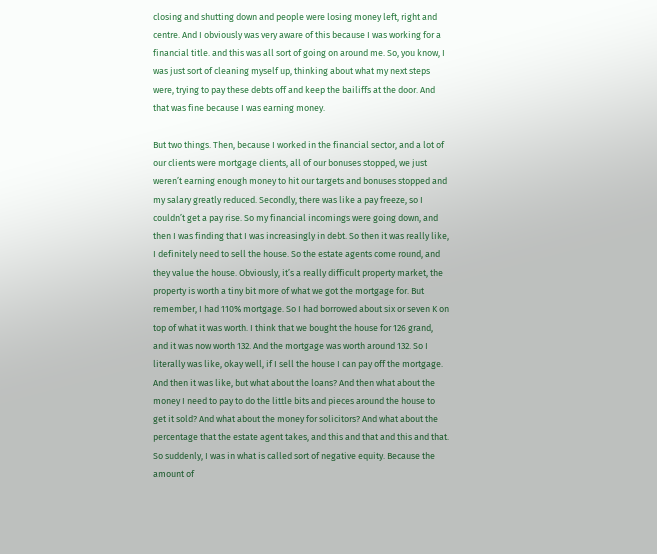closing and shutting down and people were losing money left, right and centre. And I obviously was very aware of this because I was working for a financial title. and this was all sort of going on around me. So, you know, I was just sort of cleaning myself up, thinking about what my next steps were, trying to pay these debts off and keep the bailiffs at the door. And that was fine because I was earning money.

But two things. Then, because I worked in the financial sector, and a lot of our clients were mortgage clients, all of our bonuses stopped, we just weren’t earning enough money to hit our targets and bonuses stopped and my salary greatly reduced. Secondly, there was like a pay freeze, so I couldn’t get a pay rise. So my financial incomings were going down, and then I was finding that I was increasingly in debt. So then it was really like, I definitely need to sell the house. So the estate agents come round, and they value the house. Obviously, it’s a really difficult property market, the property is worth a tiny bit more of what we got the mortgage for. But remember, I had 110% mortgage. So I had borrowed about six or seven K on top of what it was worth. I think that we bought the house for 126 grand, and it was now worth 132. And the mortgage was worth around 132. So I literally was like, okay well, if I sell the house I can pay off the mortgage. And then it was like, but what about the loans? And then what about the money I need to pay to do the little bits and pieces around the house to get it sold? And what about the money for solicitors? And what about the percentage that the estate agent takes, and this and that and this and that. So suddenly, I was in what is called sort of negative equity. Because the amount of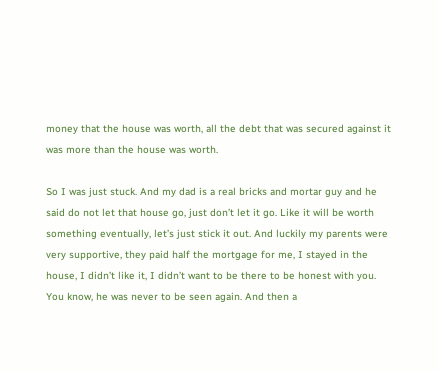money that the house was worth, all the debt that was secured against it was more than the house was worth.

So I was just stuck. And my dad is a real bricks and mortar guy and he said do not let that house go, just don’t let it go. Like it will be worth something eventually, let’s just stick it out. And luckily my parents were very supportive, they paid half the mortgage for me, I stayed in the house, I didn’t like it, I didn’t want to be there to be honest with you. You know, he was never to be seen again. And then a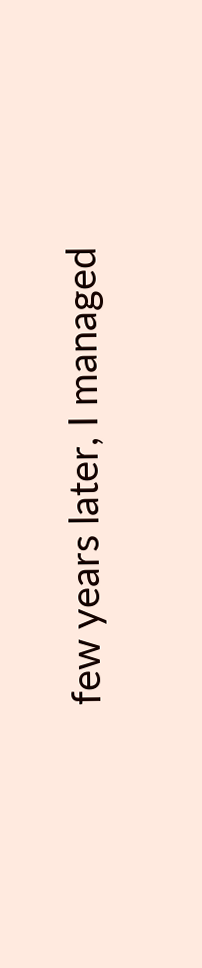few years later, I managed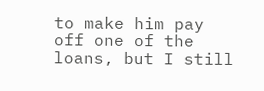to make him pay off one of the loans, but I still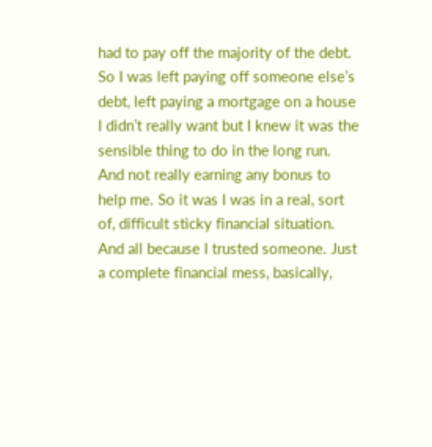had to pay off the majority of the debt. So I was left paying off someone else’s debt, left paying a mortgage on a house I didn’t really want but I knew it was the sensible thing to do in the long run. And not really earning any bonus to help me. So it was I was in a real, sort of, difficult sticky financial situation. And all because I trusted someone. Just a complete financial mess, basically,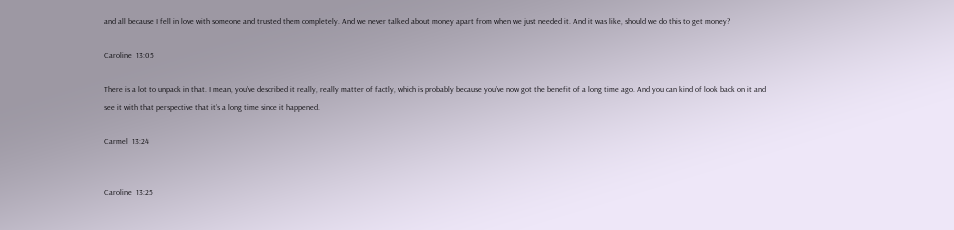and all because I fell in love with someone and trusted them completely. And we never talked about money apart from when we just needed it. And it was like, should we do this to get money?

Caroline  13:05

There is a lot to unpack in that. I mean, you’ve described it really, really matter of factly, which is probably because you’ve now got the benefit of a long time ago. And you can kind of look back on it and see it with that perspective that it’s a long time since it happened.

Carmel  13:24


Caroline  13:25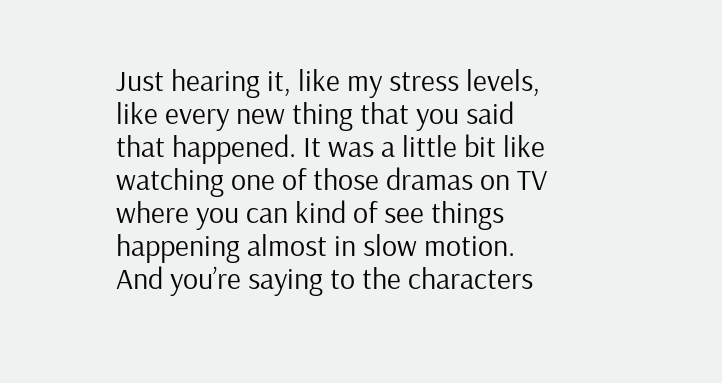Just hearing it, like my stress levels, like every new thing that you said that happened. It was a little bit like watching one of those dramas on TV where you can kind of see things happening almost in slow motion. And you’re saying to the characters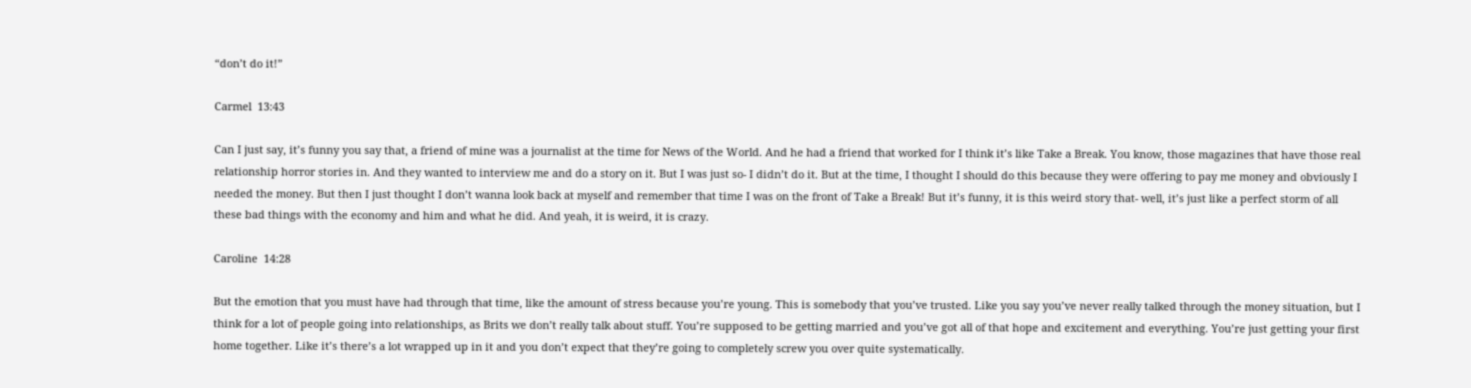“don’t do it!”

Carmel  13:43

Can I just say, it’s funny you say that, a friend of mine was a journalist at the time for News of the World. And he had a friend that worked for I think it’s like Take a Break. You know, those magazines that have those real relationship horror stories in. And they wanted to interview me and do a story on it. But I was just so- I didn’t do it. But at the time, I thought I should do this because they were offering to pay me money and obviously I needed the money. But then I just thought I don’t wanna look back at myself and remember that time I was on the front of Take a Break! But it’s funny, it is this weird story that- well, it’s just like a perfect storm of all these bad things with the economy and him and what he did. And yeah, it is weird, it is crazy.

Caroline  14:28

But the emotion that you must have had through that time, like the amount of stress because you’re young. This is somebody that you’ve trusted. Like you say you’ve never really talked through the money situation, but I think for a lot of people going into relationships, as Brits we don’t really talk about stuff. You’re supposed to be getting married and you’ve got all of that hope and excitement and everything. You’re just getting your first home together. Like it’s there’s a lot wrapped up in it and you don’t expect that they’re going to completely screw you over quite systematically.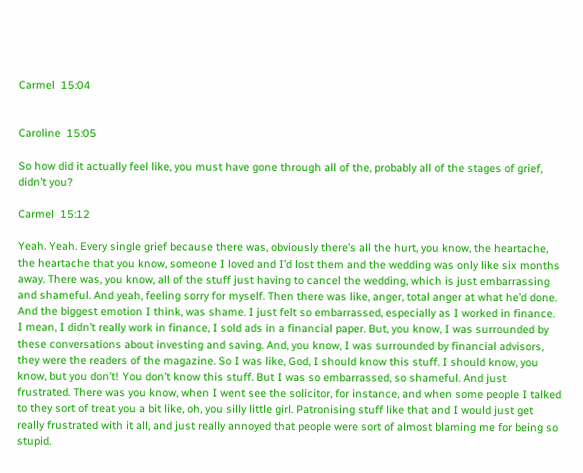Carmel  15:04


Caroline  15:05

So how did it actually feel like, you must have gone through all of the, probably all of the stages of grief, didn’t you?

Carmel  15:12

Yeah. Yeah. Every single grief because there was, obviously there’s all the hurt, you know, the heartache, the heartache that you know, someone I loved and I’d lost them and the wedding was only like six months away. There was, you know, all of the stuff just having to cancel the wedding, which is just embarrassing and shameful. And yeah, feeling sorry for myself. Then there was like, anger, total anger at what he’d done. And the biggest emotion I think, was shame. I just felt so embarrassed, especially as I worked in finance. I mean, I didn’t really work in finance, I sold ads in a financial paper. But, you know, I was surrounded by these conversations about investing and saving. And, you know, I was surrounded by financial advisors, they were the readers of the magazine. So I was like, God, I should know this stuff. I should know, you know, but you don’t! You don’t know this stuff. But I was so embarrassed, so shameful. And just frustrated. There was you know, when I went see the solicitor, for instance, and when some people I talked to they sort of treat you a bit like, oh, you silly little girl. Patronising stuff like that and I would just get really frustrated with it all, and just really annoyed that people were sort of almost blaming me for being so stupid.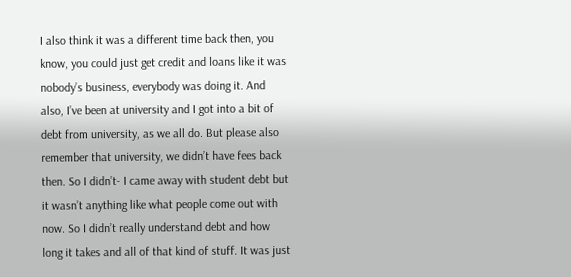I also think it was a different time back then, you know, you could just get credit and loans like it was nobody’s business, everybody was doing it. And also, I’ve been at university and I got into a bit of debt from university, as we all do. But please also remember that university, we didn’t have fees back then. So I didn’t- I came away with student debt but it wasn’t anything like what people come out with now. So I didn’t really understand debt and how long it takes and all of that kind of stuff. It was just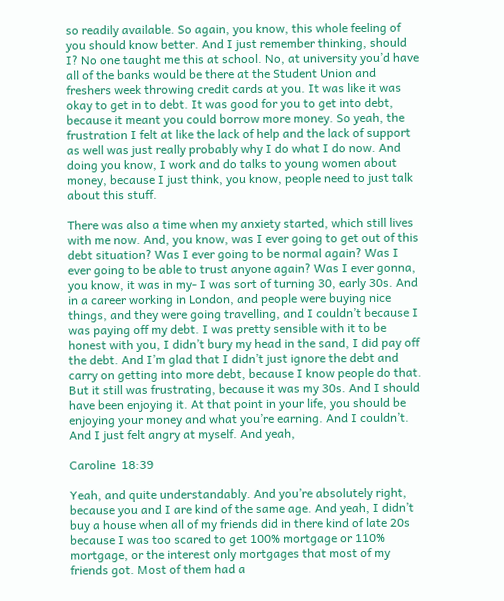so readily available. So again, you know, this whole feeling of you should know better. And I just remember thinking, should I? No one taught me this at school. No, at university you’d have all of the banks would be there at the Student Union and freshers week throwing credit cards at you. It was like it was okay to get in to debt. It was good for you to get into debt, because it meant you could borrow more money. So yeah, the frustration I felt at like the lack of help and the lack of support as well was just really probably why I do what I do now. And doing you know, I work and do talks to young women about money, because I just think, you know, people need to just talk about this stuff.

There was also a time when my anxiety started, which still lives with me now. And, you know, was I ever going to get out of this debt situation? Was I ever going to be normal again? Was I ever going to be able to trust anyone again? Was I ever gonna, you know, it was in my- I was sort of turning 30, early 30s. And in a career working in London, and people were buying nice things, and they were going travelling, and I couldn’t because I was paying off my debt. I was pretty sensible with it to be honest with you, I didn’t bury my head in the sand, I did pay off the debt. And I’m glad that I didn’t just ignore the debt and carry on getting into more debt, because I know people do that. But it still was frustrating, because it was my 30s. And I should have been enjoying it. At that point in your life, you should be enjoying your money and what you’re earning. And I couldn’t. And I just felt angry at myself. And yeah,

Caroline  18:39

Yeah, and quite understandably. And you’re absolutely right, because you and I are kind of the same age. And yeah, I didn’t buy a house when all of my friends did in there kind of late 20s because I was too scared to get 100% mortgage or 110% mortgage, or the interest only mortgages that most of my friends got. Most of them had a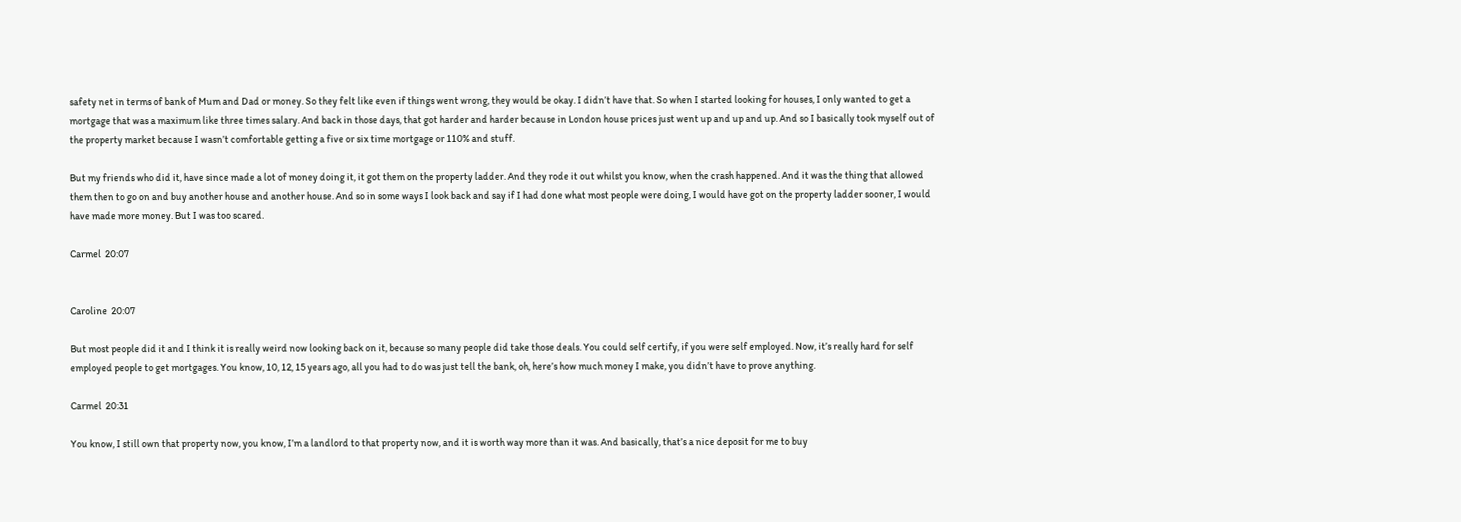safety net in terms of bank of Mum and Dad or money. So they felt like even if things went wrong, they would be okay. I didn’t have that. So when I started looking for houses, I only wanted to get a mortgage that was a maximum like three times salary. And back in those days, that got harder and harder because in London house prices just went up and up and up. And so I basically took myself out of the property market because I wasn’t comfortable getting a five or six time mortgage or 110% and stuff.

But my friends who did it, have since made a lot of money doing it, it got them on the property ladder. And they rode it out whilst you know, when the crash happened. And it was the thing that allowed them then to go on and buy another house and another house. And so in some ways I look back and say if I had done what most people were doing, I would have got on the property ladder sooner, I would have made more money. But I was too scared.

Carmel  20:07


Caroline  20:07

But most people did it and I think it is really weird now looking back on it, because so many people did take those deals. You could self certify, if you were self employed. Now, it’s really hard for self employed people to get mortgages. You know, 10, 12, 15 years ago, all you had to do was just tell the bank, oh, here’s how much money I make, you didn’t have to prove anything.

Carmel  20:31

You know, I still own that property now, you know, I’m a landlord to that property now, and it is worth way more than it was. And basically, that’s a nice deposit for me to buy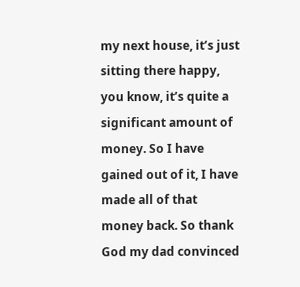my next house, it’s just sitting there happy, you know, it’s quite a significant amount of money. So I have gained out of it, I have made all of that money back. So thank God my dad convinced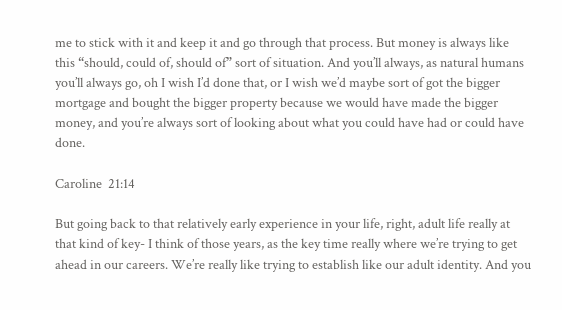me to stick with it and keep it and go through that process. But money is always like this “should, could of, should of” sort of situation. And you’ll always, as natural humans you’ll always go, oh I wish I’d done that, or I wish we’d maybe sort of got the bigger mortgage and bought the bigger property because we would have made the bigger money, and you’re always sort of looking about what you could have had or could have done.

Caroline  21:14

But going back to that relatively early experience in your life, right, adult life really at that kind of key- I think of those years, as the key time really where we’re trying to get ahead in our careers. We’re really like trying to establish like our adult identity. And you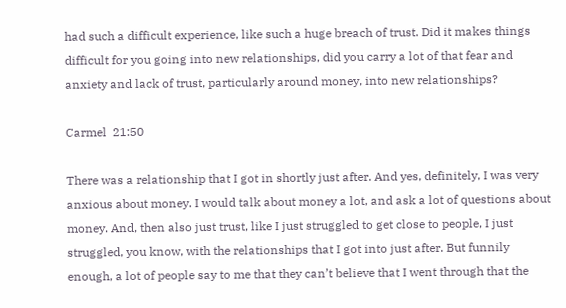had such a difficult experience, like such a huge breach of trust. Did it makes things difficult for you going into new relationships, did you carry a lot of that fear and anxiety and lack of trust, particularly around money, into new relationships?

Carmel  21:50

There was a relationship that I got in shortly just after. And yes, definitely, I was very anxious about money. I would talk about money a lot, and ask a lot of questions about money. And, then also just trust, like I just struggled to get close to people, I just struggled, you know, with the relationships that I got into just after. But funnily enough, a lot of people say to me that they can’t believe that I went through that the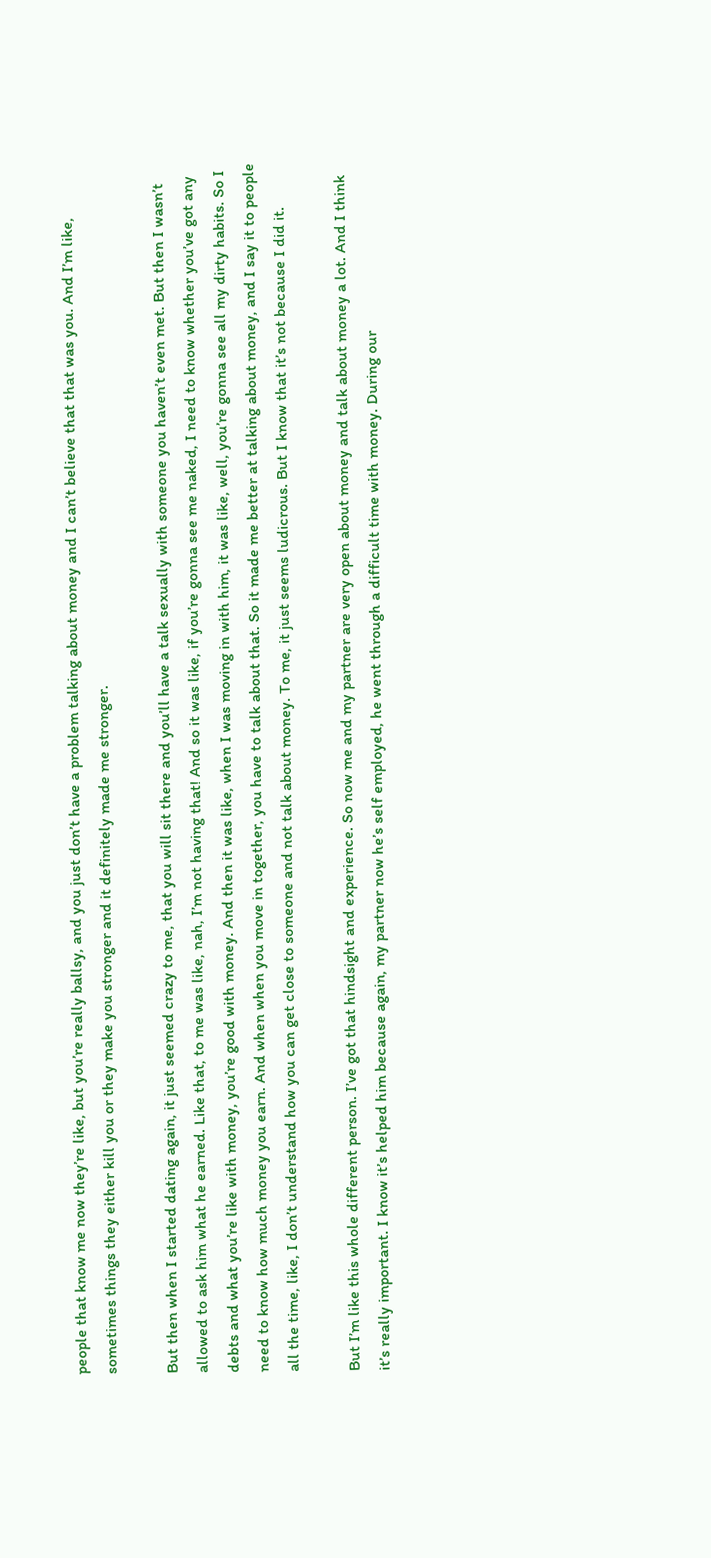people that know me now they’re like, but you’re really ballsy, and you just don’t have a problem talking about money and I can’t believe that that was you. And I’m like, sometimes things they either kill you or they make you stronger and it definitely made me stronger.

But then when I started dating again, it just seemed crazy to me, that you will sit there and you’ll have a talk sexually with someone you haven’t even met. But then I wasn’t allowed to ask him what he earned. Like that, to me was like, nah, I’m not having that! And so it was like, if you’re gonna see me naked, I need to know whether you’ve got any debts and what you’re like with money, you’re good with money. And then it was like, when I was moving in with him, it was like, well, you’re gonna see all my dirty habits. So I need to know how much money you earn. And when when you move in together, you have to talk about that. So it made me better at talking about money, and I say it to people all the time, like, I don’t understand how you can get close to someone and not talk about money. To me, it just seems ludicrous. But I know that it’s not because I did it.

But I’m like this whole different person. I’ve got that hindsight and experience. So now me and my partner are very open about money and talk about money a lot. And I think it’s really important. I know it’s helped him because again, my partner now he’s self employed, he went through a difficult time with money. During our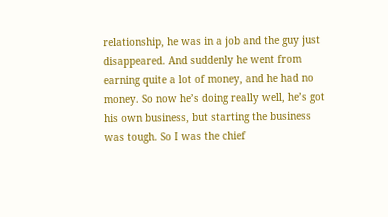relationship, he was in a job and the guy just disappeared. And suddenly he went from earning quite a lot of money, and he had no money. So now he’s doing really well, he’s got his own business, but starting the business was tough. So I was the chief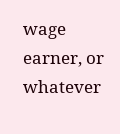wage earner, or whatever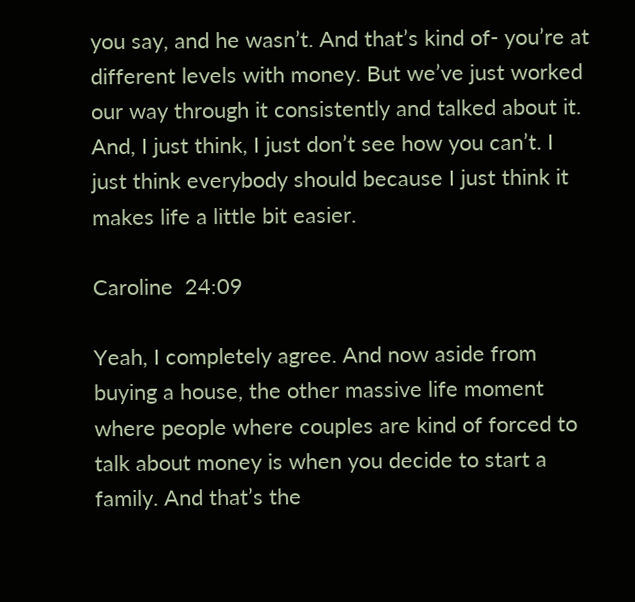you say, and he wasn’t. And that’s kind of- you’re at different levels with money. But we’ve just worked our way through it consistently and talked about it. And, I just think, I just don’t see how you can’t. I just think everybody should because I just think it makes life a little bit easier.

Caroline  24:09

Yeah, I completely agree. And now aside from buying a house, the other massive life moment where people where couples are kind of forced to talk about money is when you decide to start a family. And that’s the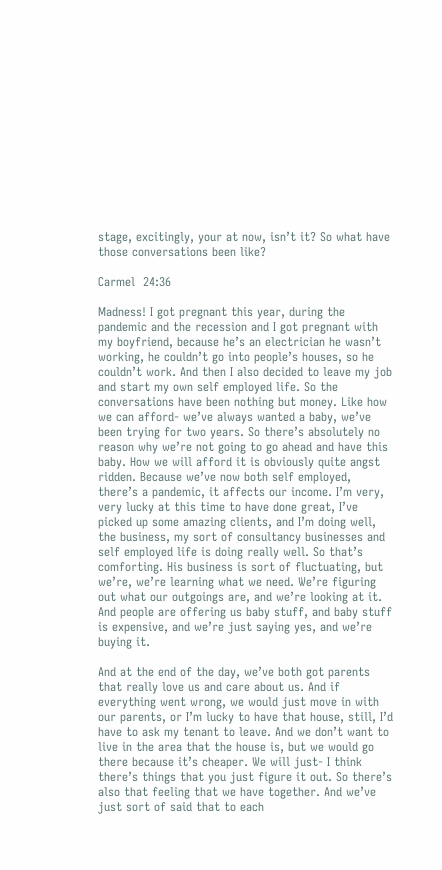stage, excitingly, your at now, isn’t it? So what have those conversations been like?

Carmel  24:36

Madness! I got pregnant this year, during the pandemic and the recession and I got pregnant with my boyfriend, because he’s an electrician he wasn’t working, he couldn’t go into people’s houses, so he couldn’t work. And then I also decided to leave my job and start my own self employed life. So the conversations have been nothing but money. Like how we can afford- we’ve always wanted a baby, we’ve been trying for two years. So there’s absolutely no reason why we’re not going to go ahead and have this baby. How we will afford it is obviously quite angst ridden. Because we’ve now both self employed, there’s a pandemic, it affects our income. I’m very, very lucky at this time to have done great, I’ve picked up some amazing clients, and I’m doing well, the business, my sort of consultancy businesses and self employed life is doing really well. So that’s comforting. His business is sort of fluctuating, but we’re, we’re learning what we need. We’re figuring out what our outgoings are, and we’re looking at it. And people are offering us baby stuff, and baby stuff is expensive, and we’re just saying yes, and we’re buying it.

And at the end of the day, we’ve both got parents that really love us and care about us. And if everything went wrong, we would just move in with our parents, or I’m lucky to have that house, still, I’d have to ask my tenant to leave. And we don’t want to live in the area that the house is, but we would go there because it’s cheaper. We will just- I think there’s things that you just figure it out. So there’s also that feeling that we have together. And we’ve just sort of said that to each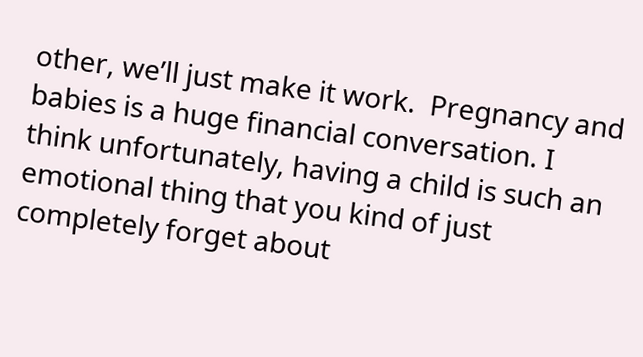other, we’ll just make it work.  Pregnancy and babies is a huge financial conversation. I think unfortunately, having a child is such an emotional thing that you kind of just completely forget about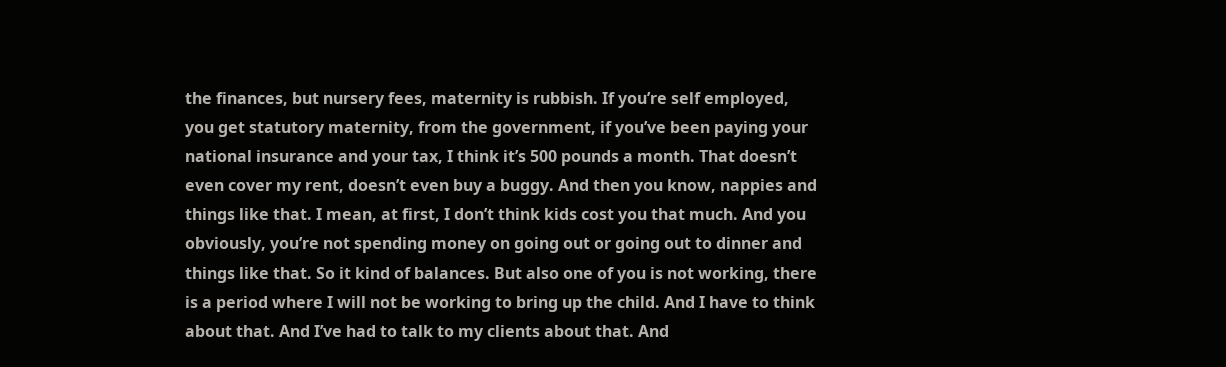the finances, but nursery fees, maternity is rubbish. If you’re self employed, you get statutory maternity, from the government, if you’ve been paying your national insurance and your tax, I think it’s 500 pounds a month. That doesn’t even cover my rent, doesn’t even buy a buggy. And then you know, nappies and things like that. I mean, at first, I don’t think kids cost you that much. And you obviously, you’re not spending money on going out or going out to dinner and things like that. So it kind of balances. But also one of you is not working, there is a period where I will not be working to bring up the child. And I have to think about that. And I’ve had to talk to my clients about that. And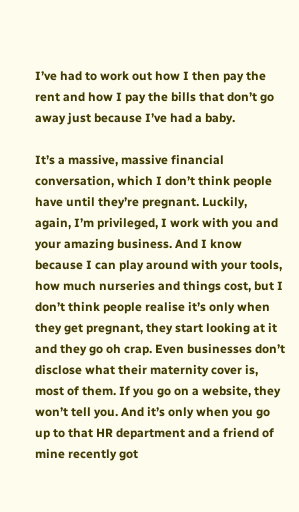I’ve had to work out how I then pay the rent and how I pay the bills that don’t go away just because I’ve had a baby.

It’s a massive, massive financial conversation, which I don’t think people have until they’re pregnant. Luckily, again, I’m privileged, I work with you and your amazing business. And I know because I can play around with your tools, how much nurseries and things cost, but I don’t think people realise it’s only when they get pregnant, they start looking at it and they go oh crap. Even businesses don’t disclose what their maternity cover is, most of them. If you go on a website, they won’t tell you. And it’s only when you go up to that HR department and a friend of mine recently got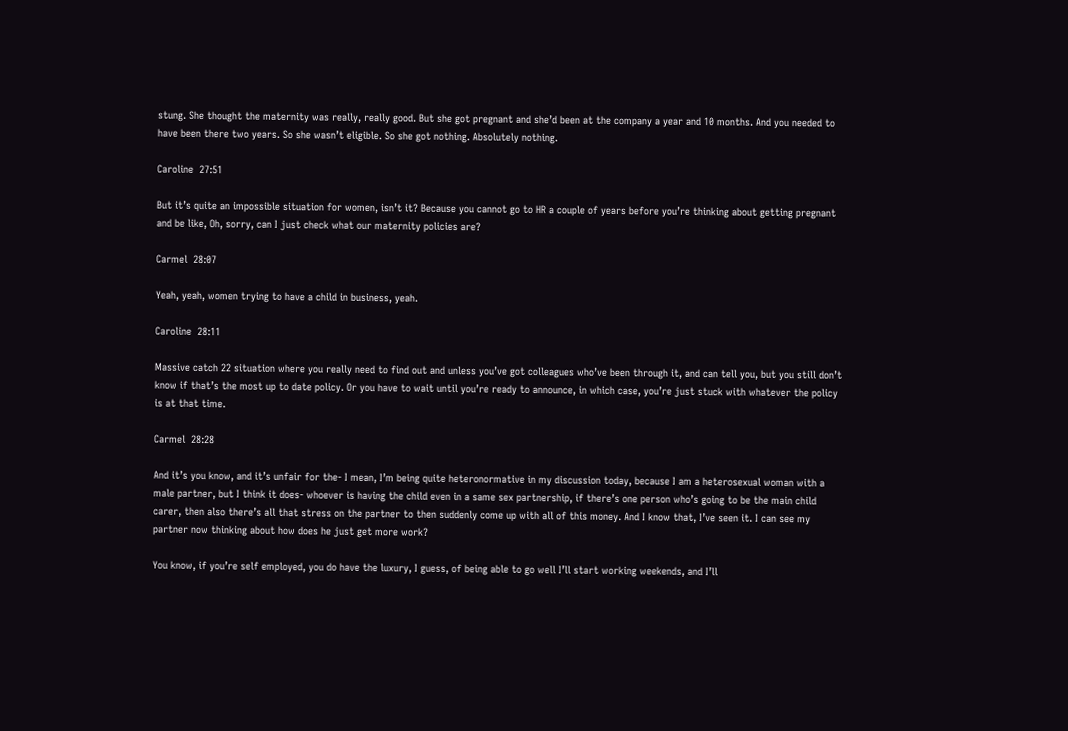stung. She thought the maternity was really, really good. But she got pregnant and she’d been at the company a year and 10 months. And you needed to have been there two years. So she wasn’t eligible. So she got nothing. Absolutely nothing.

Caroline  27:51

But it’s quite an impossible situation for women, isn’t it? Because you cannot go to HR a couple of years before you’re thinking about getting pregnant and be like, Oh, sorry, can I just check what our maternity policies are?

Carmel  28:07

Yeah, yeah, women trying to have a child in business, yeah.

Caroline  28:11

Massive catch 22 situation where you really need to find out and unless you’ve got colleagues who’ve been through it, and can tell you, but you still don’t know if that’s the most up to date policy. Or you have to wait until you’re ready to announce, in which case, you’re just stuck with whatever the policy is at that time.

Carmel  28:28

And it’s you know, and it’s unfair for the- I mean, I’m being quite heteronormative in my discussion today, because I am a heterosexual woman with a male partner, but I think it does- whoever is having the child even in a same sex partnership, if there’s one person who’s going to be the main child carer, then also there’s all that stress on the partner to then suddenly come up with all of this money. And I know that, I’ve seen it. I can see my partner now thinking about how does he just get more work?

You know, if you’re self employed, you do have the luxury, I guess, of being able to go well I’ll start working weekends, and I’ll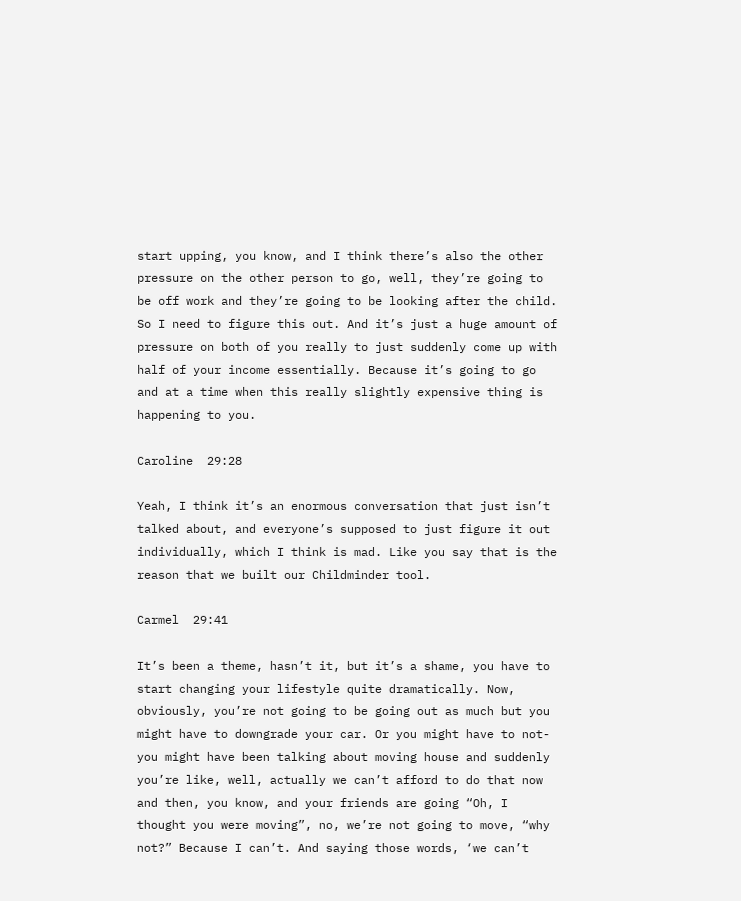start upping, you know, and I think there’s also the other pressure on the other person to go, well, they’re going to be off work and they’re going to be looking after the child. So I need to figure this out. And it’s just a huge amount of pressure on both of you really to just suddenly come up with half of your income essentially. Because it’s going to go and at a time when this really slightly expensive thing is happening to you.

Caroline  29:28

Yeah, I think it’s an enormous conversation that just isn’t talked about, and everyone’s supposed to just figure it out individually, which I think is mad. Like you say that is the reason that we built our Childminder tool.

Carmel  29:41

It’s been a theme, hasn’t it, but it’s a shame, you have to start changing your lifestyle quite dramatically. Now, obviously, you’re not going to be going out as much but you might have to downgrade your car. Or you might have to not- you might have been talking about moving house and suddenly you’re like, well, actually we can’t afford to do that now and then, you know, and your friends are going “Oh, I thought you were moving”, no, we’re not going to move, “why not?” Because I can’t. And saying those words, ‘we can’t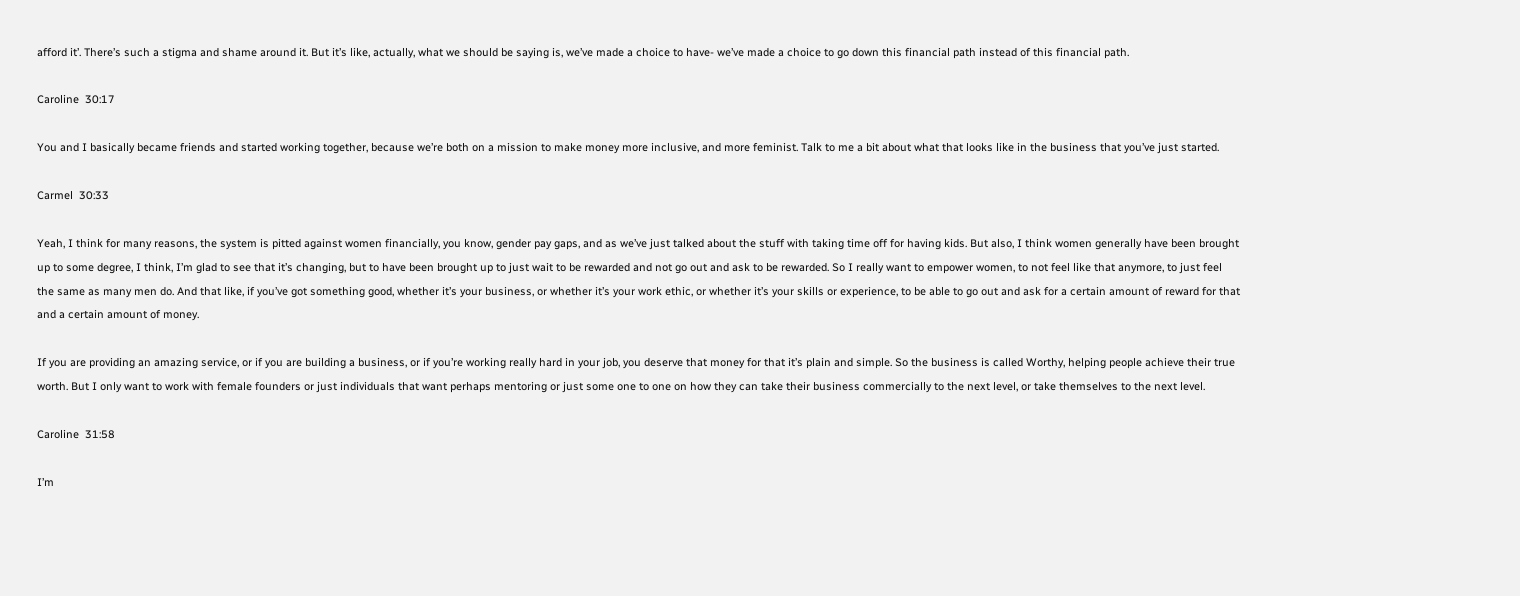afford it’. There’s such a stigma and shame around it. But it’s like, actually, what we should be saying is, we’ve made a choice to have- we’ve made a choice to go down this financial path instead of this financial path.

Caroline  30:17

You and I basically became friends and started working together, because we’re both on a mission to make money more inclusive, and more feminist. Talk to me a bit about what that looks like in the business that you’ve just started.

Carmel  30:33

Yeah, I think for many reasons, the system is pitted against women financially, you know, gender pay gaps, and as we’ve just talked about the stuff with taking time off for having kids. But also, I think women generally have been brought up to some degree, I think, I’m glad to see that it’s changing, but to have been brought up to just wait to be rewarded and not go out and ask to be rewarded. So I really want to empower women, to not feel like that anymore, to just feel the same as many men do. And that like, if you’ve got something good, whether it’s your business, or whether it’s your work ethic, or whether it’s your skills or experience, to be able to go out and ask for a certain amount of reward for that and a certain amount of money.

If you are providing an amazing service, or if you are building a business, or if you’re working really hard in your job, you deserve that money for that it’s plain and simple. So the business is called Worthy, helping people achieve their true worth. But I only want to work with female founders or just individuals that want perhaps mentoring or just some one to one on how they can take their business commercially to the next level, or take themselves to the next level.

Caroline  31:58

I’m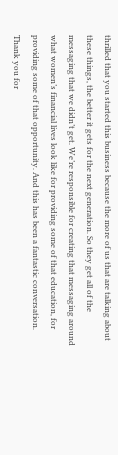thrilled that you started this business because the more of us that are talking about these things, the better it gets for the next generation. So they get all of the messaging that we didn’t get. We’re responsible for creating that messaging around what women’s financial lives look like for providing some of that education, for providing some of that opportunity. And this has been a fantastic conversation. Thank you for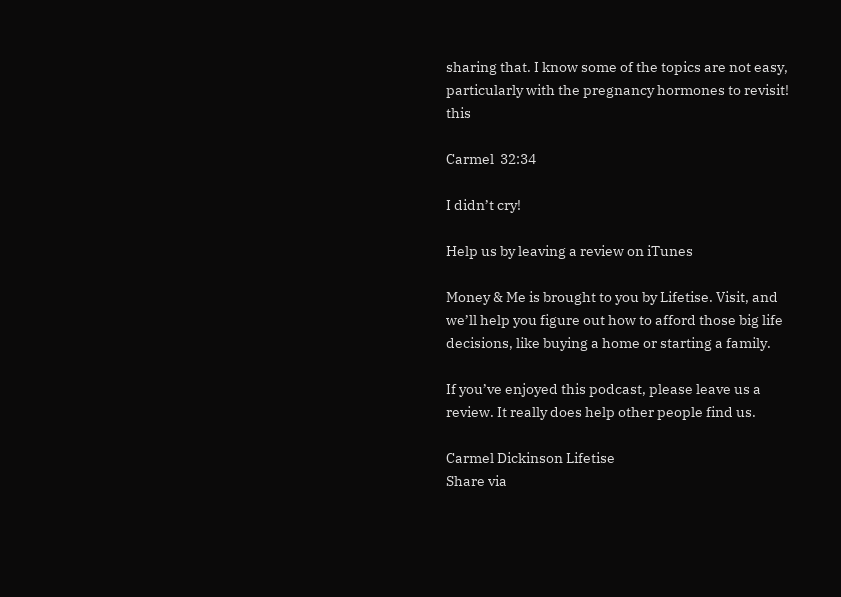sharing that. I know some of the topics are not easy, particularly with the pregnancy hormones to revisit! this

Carmel  32:34

I didn’t cry!

Help us by leaving a review on iTunes

Money & Me is brought to you by Lifetise. Visit, and we’ll help you figure out how to afford those big life decisions, like buying a home or starting a family.

If you’ve enjoyed this podcast, please leave us a review. It really does help other people find us.

Carmel Dickinson Lifetise
Share via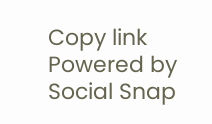Copy link
Powered by Social Snap